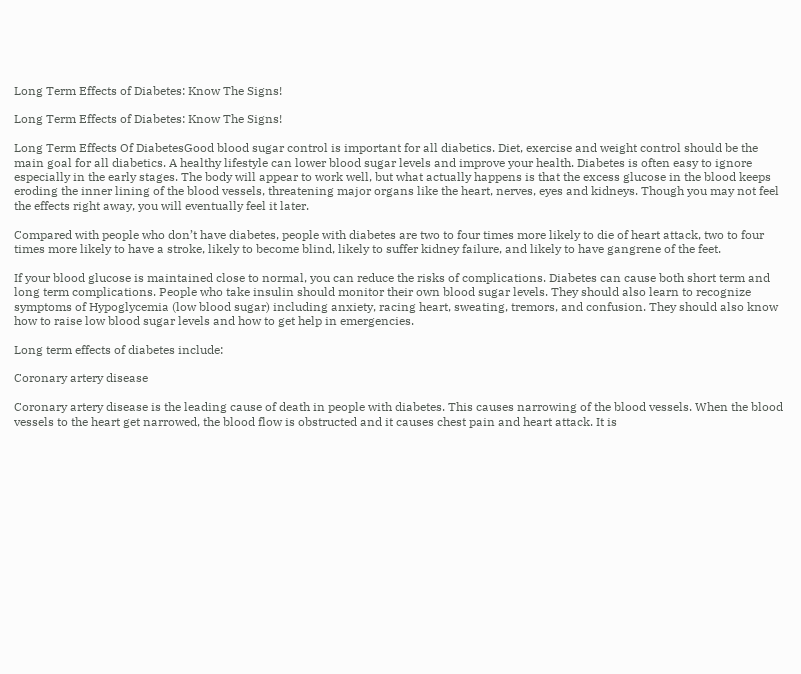Long Term Effects of Diabetes: Know The Signs!

Long Term Effects of Diabetes: Know The Signs!

Long Term Effects Of DiabetesGood blood sugar control is important for all diabetics. Diet, exercise and weight control should be the main goal for all diabetics. A healthy lifestyle can lower blood sugar levels and improve your health. Diabetes is often easy to ignore especially in the early stages. The body will appear to work well, but what actually happens is that the excess glucose in the blood keeps eroding the inner lining of the blood vessels, threatening major organs like the heart, nerves, eyes and kidneys. Though you may not feel the effects right away, you will eventually feel it later.

Compared with people who don’t have diabetes, people with diabetes are two to four times more likely to die of heart attack, two to four times more likely to have a stroke, likely to become blind, likely to suffer kidney failure, and likely to have gangrene of the feet.

If your blood glucose is maintained close to normal, you can reduce the risks of complications. Diabetes can cause both short term and long term complications. People who take insulin should monitor their own blood sugar levels. They should also learn to recognize symptoms of Hypoglycemia (low blood sugar) including anxiety, racing heart, sweating, tremors, and confusion. They should also know how to raise low blood sugar levels and how to get help in emergencies.

Long term effects of diabetes include:

Coronary artery disease

Coronary artery disease is the leading cause of death in people with diabetes. This causes narrowing of the blood vessels. When the blood vessels to the heart get narrowed, the blood flow is obstructed and it causes chest pain and heart attack. It is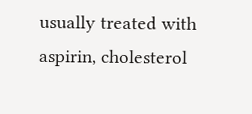usually treated with aspirin, cholesterol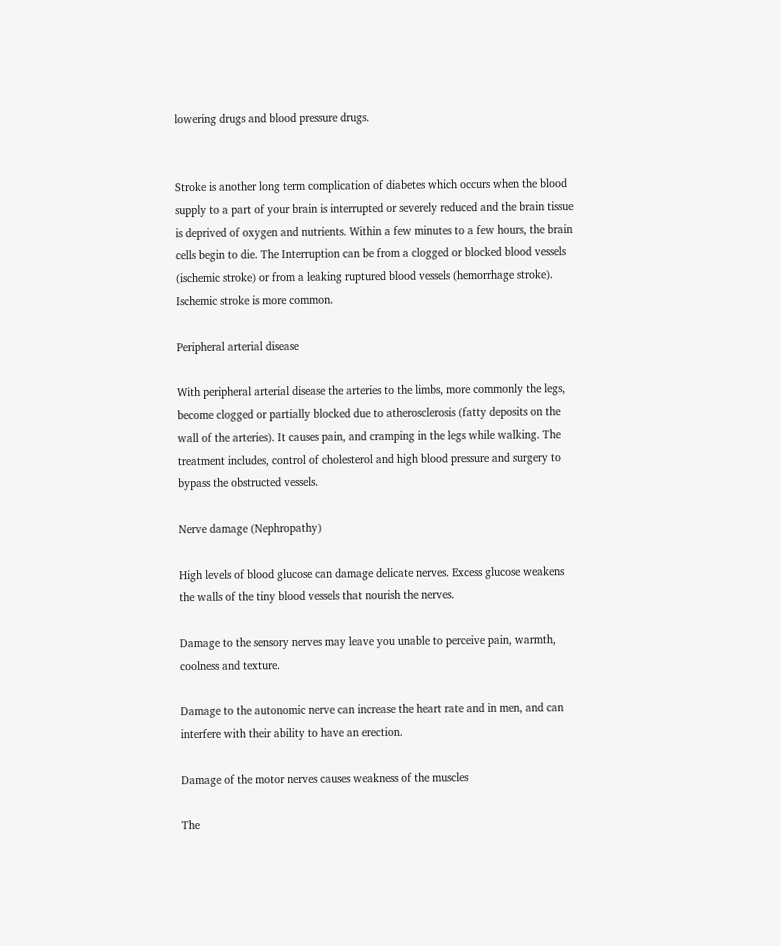lowering drugs and blood pressure drugs.


Stroke is another long term complication of diabetes which occurs when the blood supply to a part of your brain is interrupted or severely reduced and the brain tissue is deprived of oxygen and nutrients. Within a few minutes to a few hours, the brain cells begin to die. The Interruption can be from a clogged or blocked blood vessels (ischemic stroke) or from a leaking ruptured blood vessels (hemorrhage stroke). Ischemic stroke is more common.

Peripheral arterial disease

With peripheral arterial disease the arteries to the limbs, more commonly the legs, become clogged or partially blocked due to atherosclerosis (fatty deposits on the wall of the arteries). It causes pain, and cramping in the legs while walking. The treatment includes, control of cholesterol and high blood pressure and surgery to bypass the obstructed vessels.

Nerve damage (Nephropathy)

High levels of blood glucose can damage delicate nerves. Excess glucose weakens the walls of the tiny blood vessels that nourish the nerves.

Damage to the sensory nerves may leave you unable to perceive pain, warmth, coolness and texture.

Damage to the autonomic nerve can increase the heart rate and in men, and can interfere with their ability to have an erection.

Damage of the motor nerves causes weakness of the muscles

The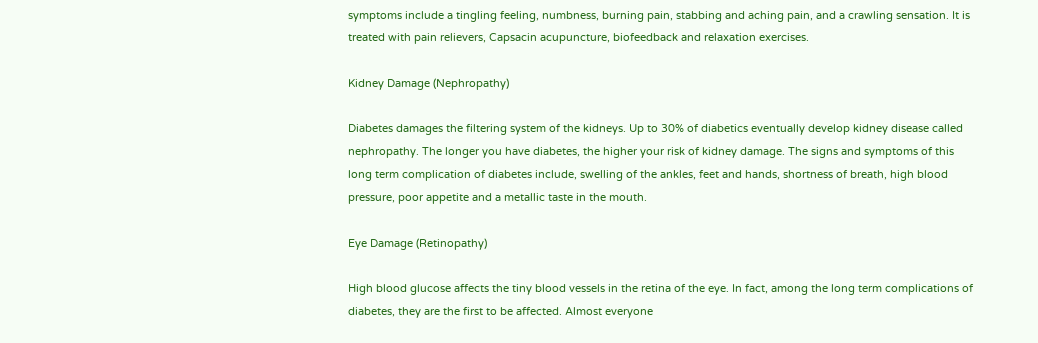symptoms include a tingling feeling, numbness, burning pain, stabbing and aching pain, and a crawling sensation. It is treated with pain relievers, Capsacin acupuncture, biofeedback and relaxation exercises.

Kidney Damage (Nephropathy)

Diabetes damages the filtering system of the kidneys. Up to 30% of diabetics eventually develop kidney disease called nephropathy. The longer you have diabetes, the higher your risk of kidney damage. The signs and symptoms of this long term complication of diabetes include, swelling of the ankles, feet and hands, shortness of breath, high blood pressure, poor appetite and a metallic taste in the mouth.

Eye Damage (Retinopathy)

High blood glucose affects the tiny blood vessels in the retina of the eye. In fact, among the long term complications of diabetes, they are the first to be affected. Almost everyone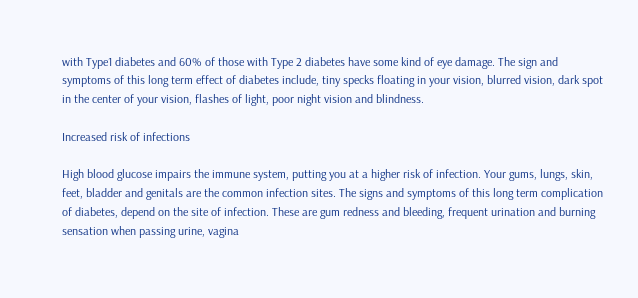with Type1 diabetes and 60% of those with Type 2 diabetes have some kind of eye damage. The sign and symptoms of this long term effect of diabetes include, tiny specks floating in your vision, blurred vision, dark spot in the center of your vision, flashes of light, poor night vision and blindness.

Increased risk of infections

High blood glucose impairs the immune system, putting you at a higher risk of infection. Your gums, lungs, skin, feet, bladder and genitals are the common infection sites. The signs and symptoms of this long term complication of diabetes, depend on the site of infection. These are gum redness and bleeding, frequent urination and burning sensation when passing urine, vagina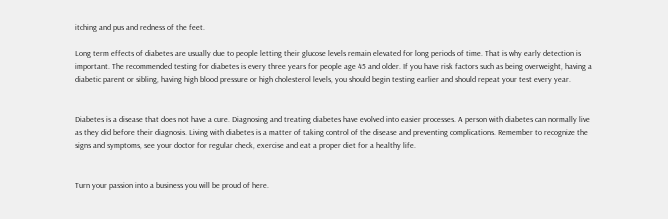itching and pus and redness of the feet.

Long term effects of diabetes are usually due to people letting their glucose levels remain elevated for long periods of time. That is why early detection is important. The recommended testing for diabetes is every three years for people age 45 and older. If you have risk factors such as being overweight, having a diabetic parent or sibling, having high blood pressure or high cholesterol levels, you should begin testing earlier and should repeat your test every year.


Diabetes is a disease that does not have a cure. Diagnosing and treating diabetes have evolved into easier processes. A person with diabetes can normally live as they did before their diagnosis. Living with diabetes is a matter of taking control of the disease and preventing complications. Remember to recognize the signs and symptoms, see your doctor for regular check, exercise and eat a proper diet for a healthy life.


Turn your passion into a business you will be proud of here.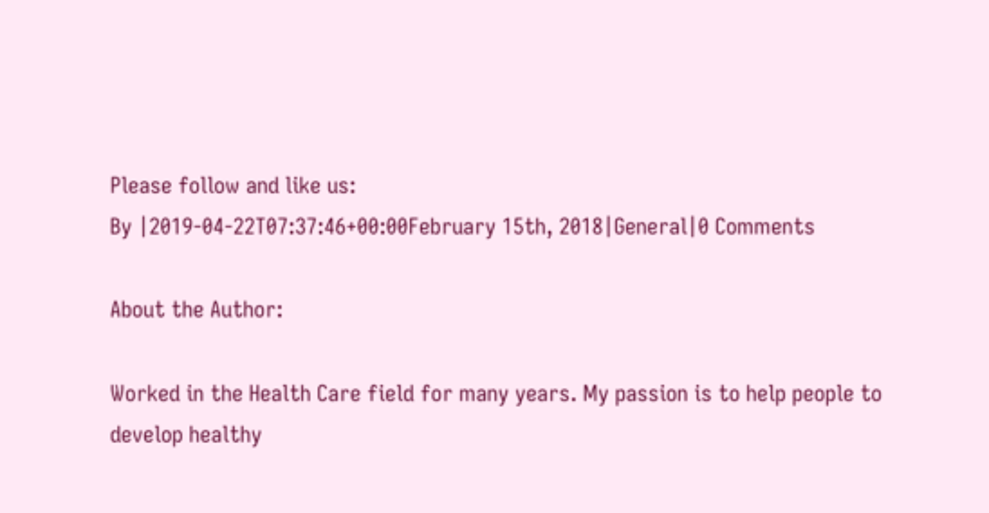Please follow and like us:
By |2019-04-22T07:37:46+00:00February 15th, 2018|General|0 Comments

About the Author:

Worked in the Health Care field for many years. My passion is to help people to develop healthy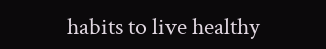habits to live healthy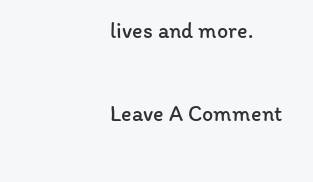lives and more.

Leave A Comment